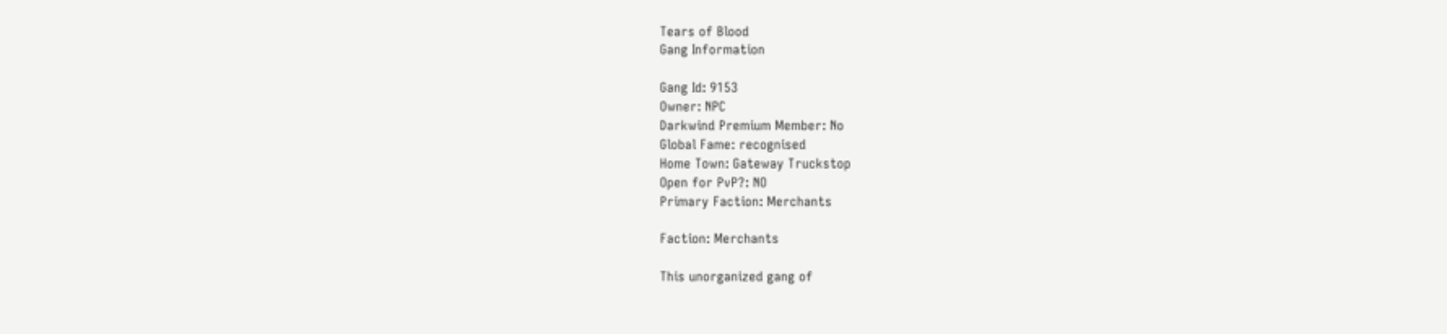Tears of Blood
Gang Information

Gang Id: 9153
Owner: NPC
Darkwind Premium Member: No
Global Fame: recognised
Home Town: Gateway Truckstop
Open for PvP?: NO
Primary Faction: Merchants

Faction: Merchants

This unorganized gang of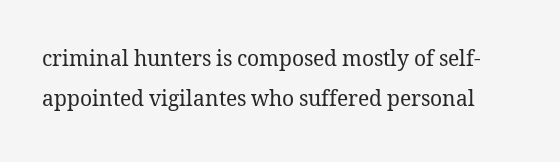criminal hunters is composed mostly of self-appointed vigilantes who suffered personal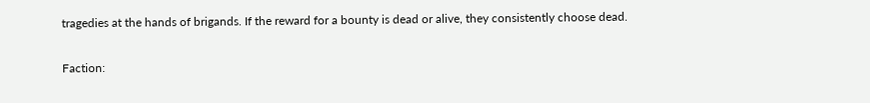tragedies at the hands of brigands. If the reward for a bounty is dead or alive, they consistently choose dead.

Faction: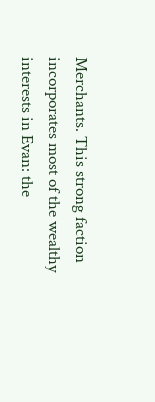Merchants. This strong faction incorporates most of the wealthy interests in Evan: the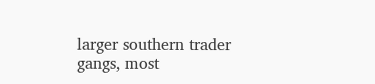larger southern trader gangs, most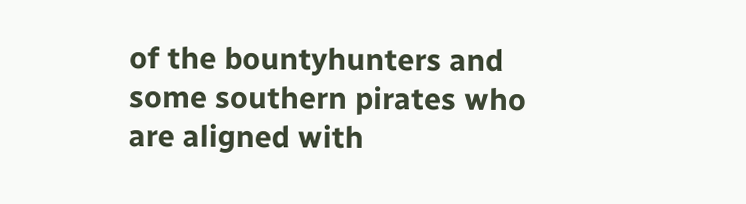of the bountyhunters and some southern pirates who are aligned with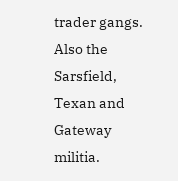trader gangs. Also the Sarsfield, Texan and Gateway militia.